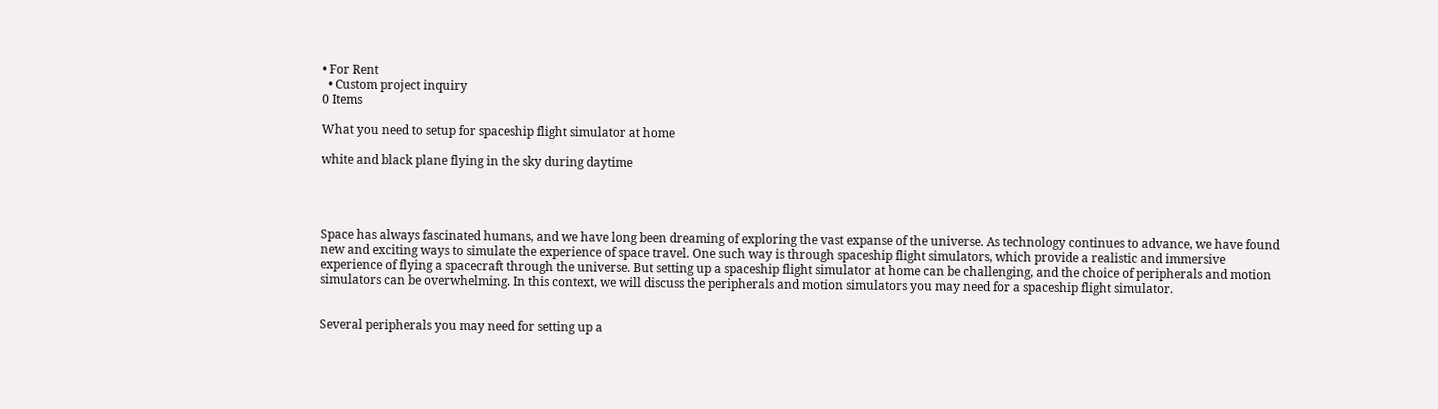• For Rent
  • Custom project inquiry
0 Items

What you need to setup for spaceship flight simulator at home

white and black plane flying in the sky during daytime




Space has always fascinated humans, and we have long been dreaming of exploring the vast expanse of the universe. As technology continues to advance, we have found new and exciting ways to simulate the experience of space travel. One such way is through spaceship flight simulators, which provide a realistic and immersive experience of flying a spacecraft through the universe. But setting up a spaceship flight simulator at home can be challenging, and the choice of peripherals and motion simulators can be overwhelming. In this context, we will discuss the peripherals and motion simulators you may need for a spaceship flight simulator.


Several peripherals you may need for setting up a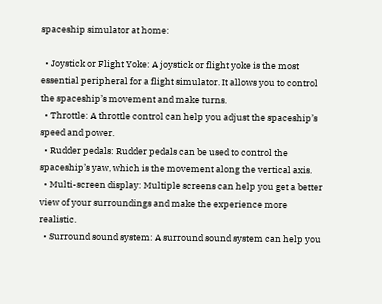spaceship simulator at home:

  • Joystick or Flight Yoke: A joystick or flight yoke is the most essential peripheral for a flight simulator. It allows you to control the spaceship’s movement and make turns.
  • Throttle: A throttle control can help you adjust the spaceship’s speed and power.
  • Rudder pedals: Rudder pedals can be used to control the spaceship’s yaw, which is the movement along the vertical axis.
  • Multi-screen display: Multiple screens can help you get a better view of your surroundings and make the experience more realistic.
  • Surround sound system: A surround sound system can help you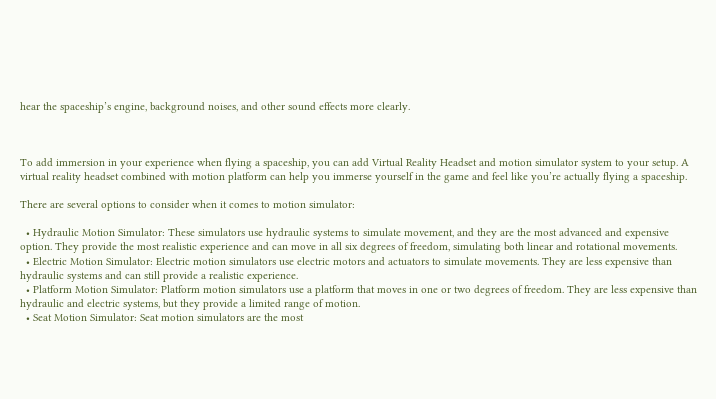hear the spaceship’s engine, background noises, and other sound effects more clearly.



To add immersion in your experience when flying a spaceship, you can add Virtual Reality Headset and motion simulator system to your setup. A virtual reality headset combined with motion platform can help you immerse yourself in the game and feel like you’re actually flying a spaceship.

There are several options to consider when it comes to motion simulator:

  • Hydraulic Motion Simulator: These simulators use hydraulic systems to simulate movement, and they are the most advanced and expensive option. They provide the most realistic experience and can move in all six degrees of freedom, simulating both linear and rotational movements.
  • Electric Motion Simulator: Electric motion simulators use electric motors and actuators to simulate movements. They are less expensive than hydraulic systems and can still provide a realistic experience.
  • Platform Motion Simulator: Platform motion simulators use a platform that moves in one or two degrees of freedom. They are less expensive than hydraulic and electric systems, but they provide a limited range of motion.
  • Seat Motion Simulator: Seat motion simulators are the most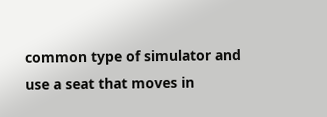common type of simulator and use a seat that moves in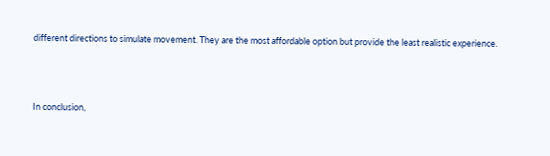different directions to simulate movement. They are the most affordable option but provide the least realistic experience.



In conclusion,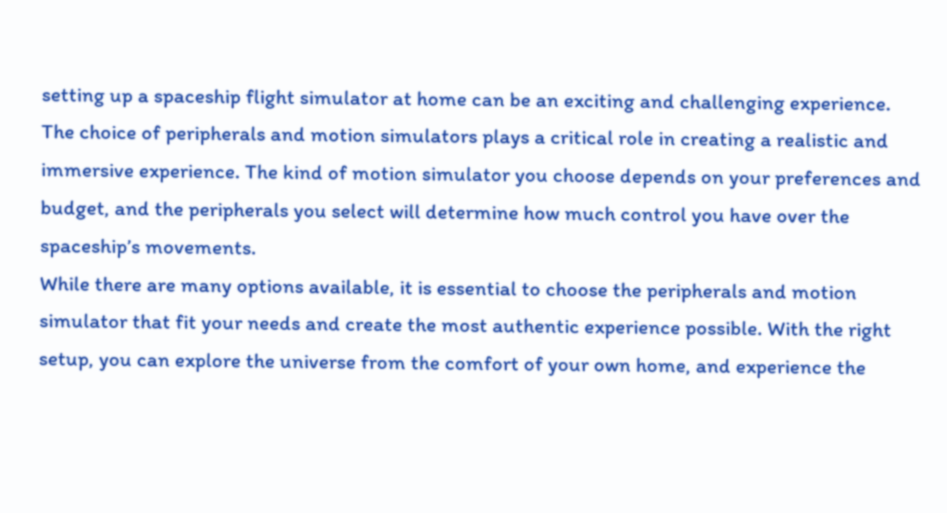setting up a spaceship flight simulator at home can be an exciting and challenging experience. The choice of peripherals and motion simulators plays a critical role in creating a realistic and immersive experience. The kind of motion simulator you choose depends on your preferences and budget, and the peripherals you select will determine how much control you have over the spaceship’s movements.
While there are many options available, it is essential to choose the peripherals and motion simulator that fit your needs and create the most authentic experience possible. With the right setup, you can explore the universe from the comfort of your own home, and experience the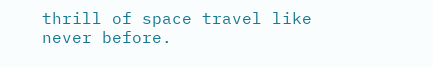thrill of space travel like never before.